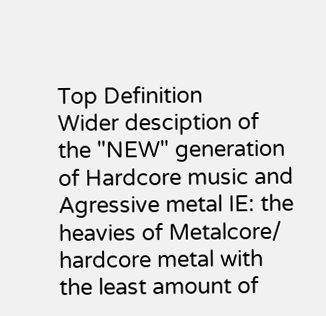Top Definition
Wider desciption of the "NEW" generation of Hardcore music and Agressive metal IE: the heavies of Metalcore/ hardcore metal with the least amount of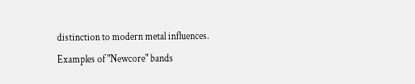distinction to modern metal influences.
Examples of "Newcore" bands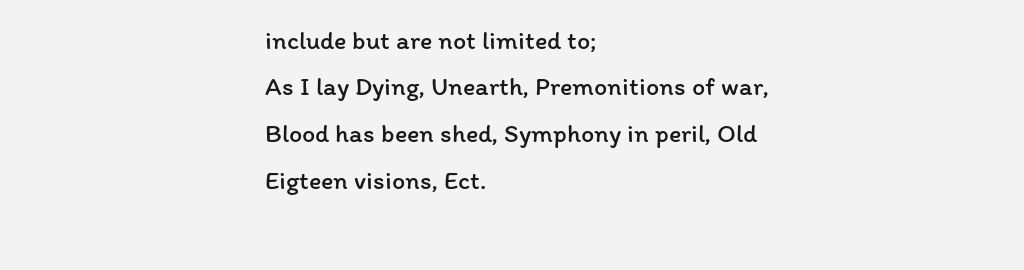include but are not limited to;
As I lay Dying, Unearth, Premonitions of war, Blood has been shed, Symphony in peril, Old Eigteen visions, Ect.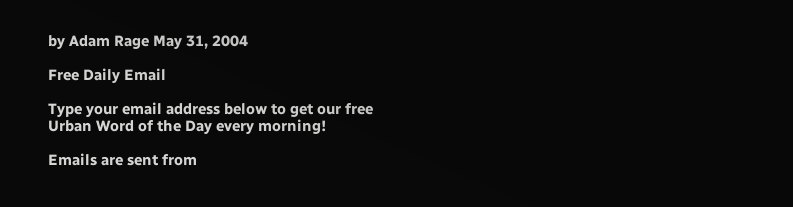by Adam Rage May 31, 2004

Free Daily Email

Type your email address below to get our free Urban Word of the Day every morning!

Emails are sent from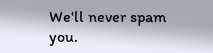We'll never spam you.